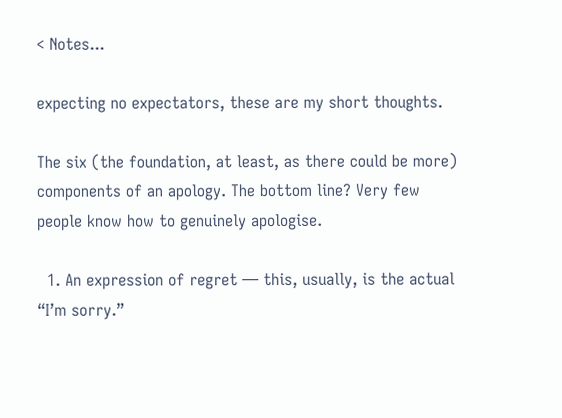< Notes...

expecting no expectators, these are my short thoughts.

The six (the foundation, at least, as there could be more) components of an apology. The bottom line? Very few people know how to genuinely apologise.

  1. An expression of regret — this, usually, is the actual “I’m sorry.”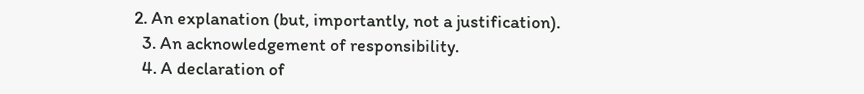2. An explanation (but, importantly, not a justification).
  3. An acknowledgement of responsibility.
  4. A declaration of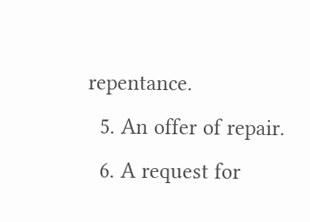repentance.
  5. An offer of repair.
  6. A request for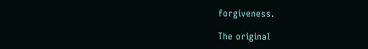forgiveness.

The original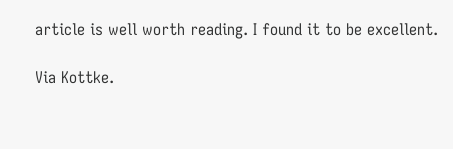article is well worth reading. I found it to be excellent.

Via Kottke.